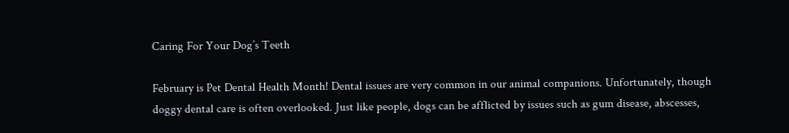Caring For Your Dog’s Teeth

February is Pet Dental Health Month! Dental issues are very common in our animal companions. Unfortunately, though doggy dental care is often overlooked. Just like people, dogs can be afflicted by issues such as gum disease, abscesses,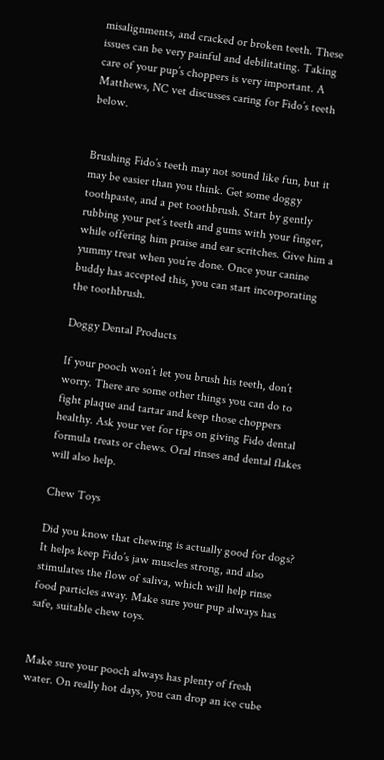misalignments, and cracked or broken teeth. These issues can be very painful and debilitating. Taking care of your pup’s choppers is very important. A Matthews, NC vet discusses caring for Fido’s teeth below.


Brushing Fido’s teeth may not sound like fun, but it may be easier than you think. Get some doggy toothpaste, and a pet toothbrush. Start by gently rubbing your pet’s teeth and gums with your finger, while offering him praise and ear scritches. Give him a yummy treat when you’re done. Once your canine buddy has accepted this, you can start incorporating the toothbrush.

Doggy Dental Products

If your pooch won’t let you brush his teeth, don’t worry. There are some other things you can do to fight plaque and tartar and keep those choppers healthy. Ask your vet for tips on giving Fido dental formula treats or chews. Oral rinses and dental flakes will also help.

Chew Toys

Did you know that chewing is actually good for dogs? It helps keep Fido’s jaw muscles strong, and also stimulates the flow of saliva, which will help rinse food particles away. Make sure your pup always has safe, suitable chew toys.


Make sure your pooch always has plenty of fresh water. On really hot days, you can drop an ice cube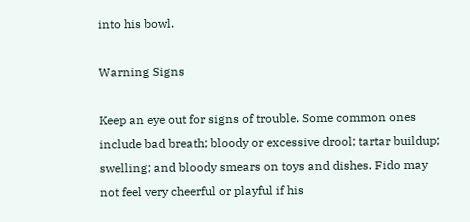into his bowl.

Warning Signs

Keep an eye out for signs of trouble. Some common ones include bad breath; bloody or excessive drool; tartar buildup; swelling; and bloody smears on toys and dishes. Fido may not feel very cheerful or playful if his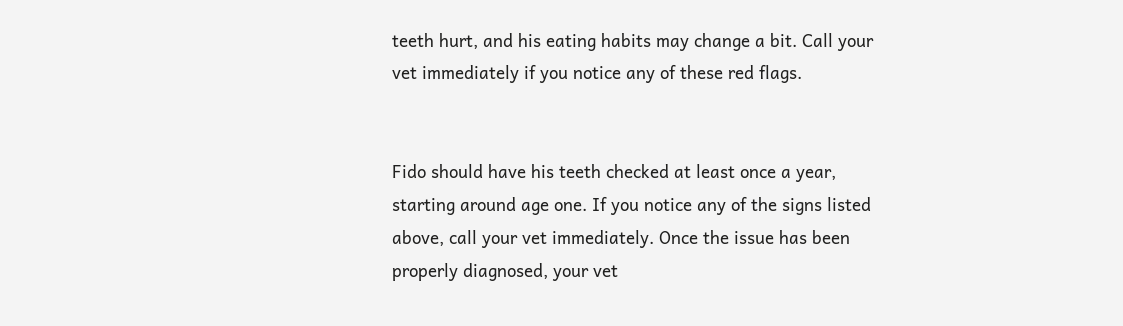teeth hurt, and his eating habits may change a bit. Call your vet immediately if you notice any of these red flags.


Fido should have his teeth checked at least once a year, starting around age one. If you notice any of the signs listed above, call your vet immediately. Once the issue has been properly diagnosed, your vet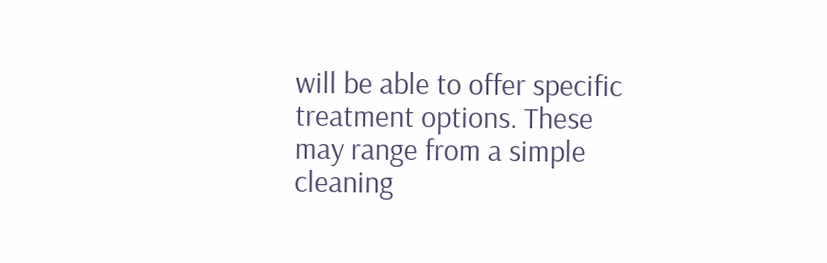will be able to offer specific treatment options. These may range from a simple cleaning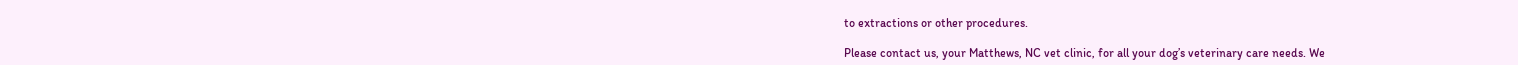to extractions or other procedures.

Please contact us, your Matthews, NC vet clinic, for all your dog’s veterinary care needs. We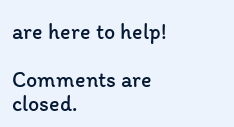are here to help!

Comments are closed.